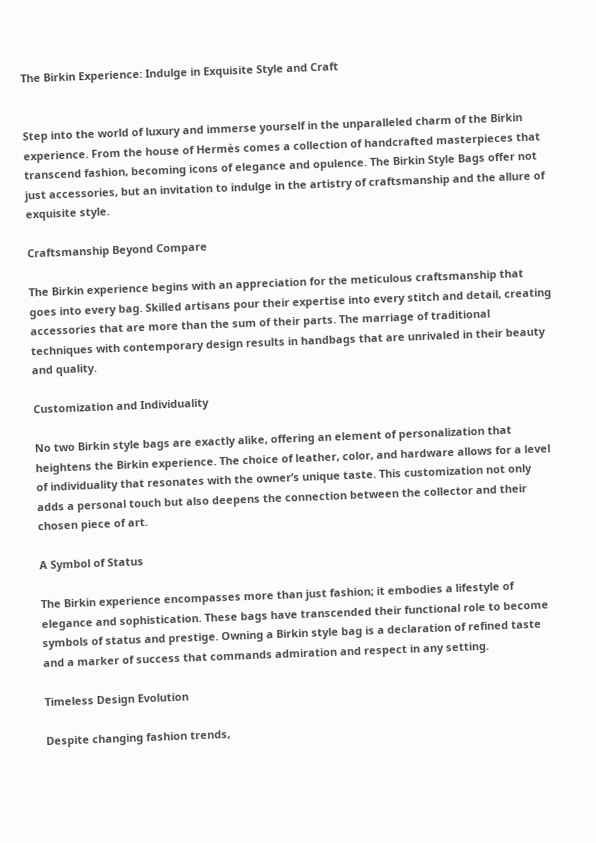The Birkin Experience: Indulge in Exquisite Style and Craft


Step into the world of luxury and immerse yourself in the unparalleled charm of the Birkin experience. From the house of Hermès comes a collection of handcrafted masterpieces that transcend fashion, becoming icons of elegance and opulence. The Birkin Style Bags offer not just accessories, but an invitation to indulge in the artistry of craftsmanship and the allure of exquisite style.

Craftsmanship Beyond Compare

The Birkin experience begins with an appreciation for the meticulous craftsmanship that goes into every bag. Skilled artisans pour their expertise into every stitch and detail, creating accessories that are more than the sum of their parts. The marriage of traditional techniques with contemporary design results in handbags that are unrivaled in their beauty and quality.

Customization and Individuality

No two Birkin style bags are exactly alike, offering an element of personalization that heightens the Birkin experience. The choice of leather, color, and hardware allows for a level of individuality that resonates with the owner’s unique taste. This customization not only adds a personal touch but also deepens the connection between the collector and their chosen piece of art.

A Symbol of Status

The Birkin experience encompasses more than just fashion; it embodies a lifestyle of elegance and sophistication. These bags have transcended their functional role to become symbols of status and prestige. Owning a Birkin style bag is a declaration of refined taste and a marker of success that commands admiration and respect in any setting.

Timeless Design Evolution

Despite changing fashion trends,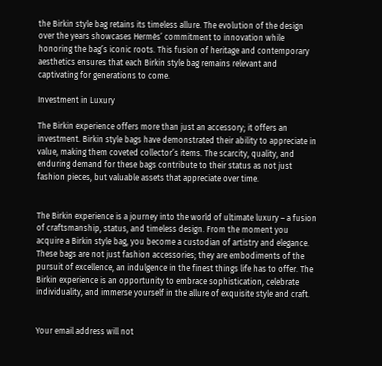the Birkin style bag retains its timeless allure. The evolution of the design over the years showcases Hermès’ commitment to innovation while honoring the bag’s iconic roots. This fusion of heritage and contemporary aesthetics ensures that each Birkin style bag remains relevant and captivating for generations to come.

Investment in Luxury

The Birkin experience offers more than just an accessory; it offers an investment. Birkin style bags have demonstrated their ability to appreciate in value, making them coveted collector’s items. The scarcity, quality, and enduring demand for these bags contribute to their status as not just fashion pieces, but valuable assets that appreciate over time.


The Birkin experience is a journey into the world of ultimate luxury – a fusion of craftsmanship, status, and timeless design. From the moment you acquire a Birkin style bag, you become a custodian of artistry and elegance. These bags are not just fashion accessories; they are embodiments of the pursuit of excellence, an indulgence in the finest things life has to offer. The Birkin experience is an opportunity to embrace sophistication, celebrate individuality, and immerse yourself in the allure of exquisite style and craft.


Your email address will not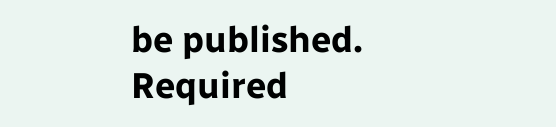be published. Required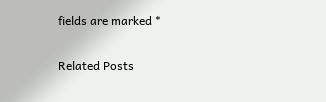fields are marked *

Related Posts